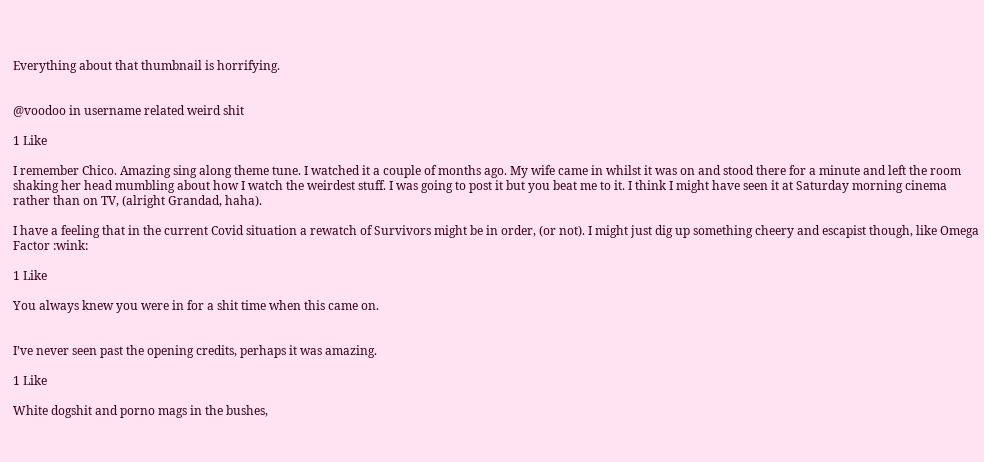Everything about that thumbnail is horrifying.


@voodoo in username related weird shit

1 Like

I remember Chico. Amazing sing along theme tune. I watched it a couple of months ago. My wife came in whilst it was on and stood there for a minute and left the room shaking her head mumbling about how I watch the weirdest stuff. I was going to post it but you beat me to it. I think I might have seen it at Saturday morning cinema rather than on TV, (alright Grandad, haha).

I have a feeling that in the current Covid situation a rewatch of Survivors might be in order, (or not). I might just dig up something cheery and escapist though, like Omega Factor :wink:

1 Like

You always knew you were in for a shit time when this came on.


I’ve never seen past the opening credits, perhaps it was amazing.

1 Like

White dogshit and porno mags in the bushes,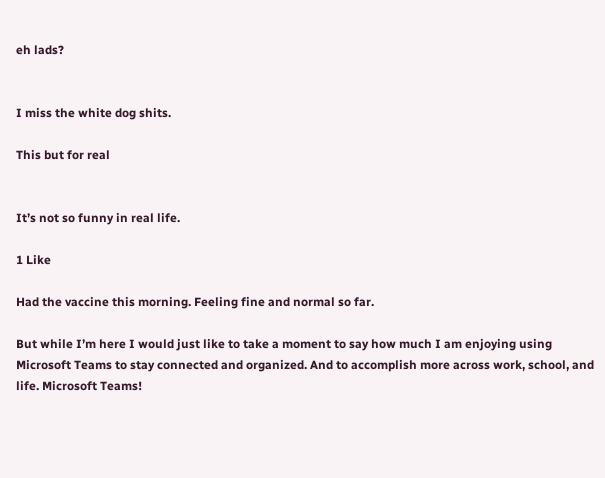eh lads?


I miss the white dog shits.

This but for real


It’s not so funny in real life.

1 Like

Had the vaccine this morning. Feeling fine and normal so far.

But while I’m here I would just like to take a moment to say how much I am enjoying using Microsoft Teams to stay connected and organized. And to accomplish more across work, school, and life. Microsoft Teams!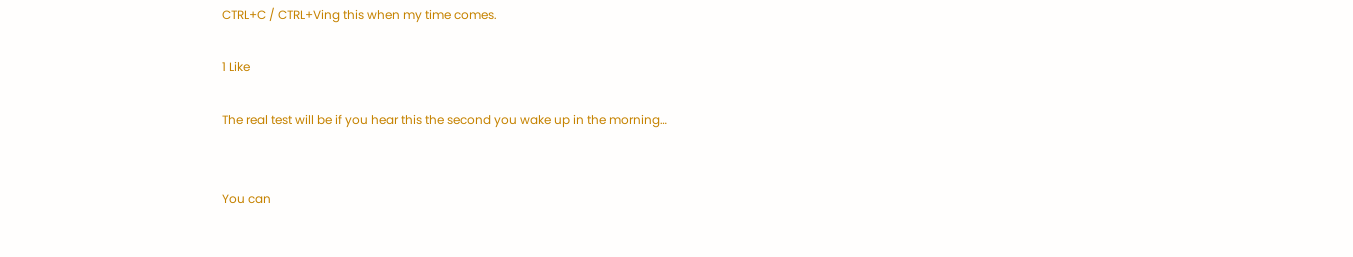CTRL+C / CTRL+Ving this when my time comes.

1 Like

The real test will be if you hear this the second you wake up in the morning…


You can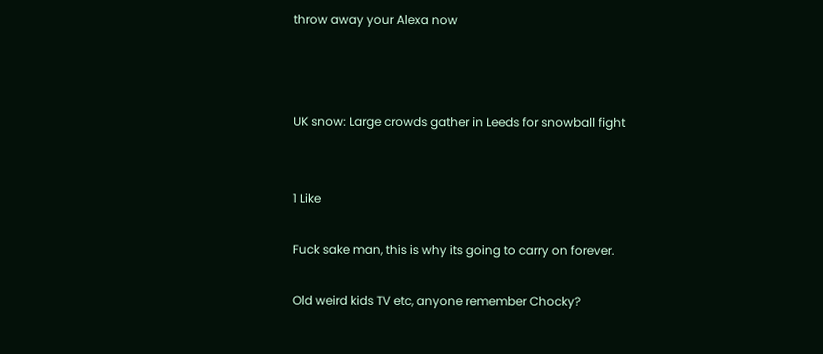throw away your Alexa now



UK snow: Large crowds gather in Leeds for snowball fight


1 Like

Fuck sake man, this is why its going to carry on forever.

Old weird kids TV etc, anyone remember Chocky?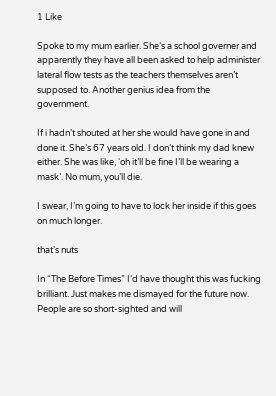1 Like

Spoke to my mum earlier. She’s a school governer and apparently they have all been asked to help administer lateral flow tests as the teachers themselves aren’t supposed to. Another genius idea from the government.

If i hadn’t shouted at her she would have gone in and done it. She’s 67 years old. I don’t think my dad knew either. She was like, ‘oh it’ll be fine I’ll be wearing a mask’. No mum, you’ll die.

I swear, I’m going to have to lock her inside if this goes on much longer.

that’s nuts

In “The Before Times” I’d have thought this was fucking brilliant. Just makes me dismayed for the future now. People are so short-sighted and will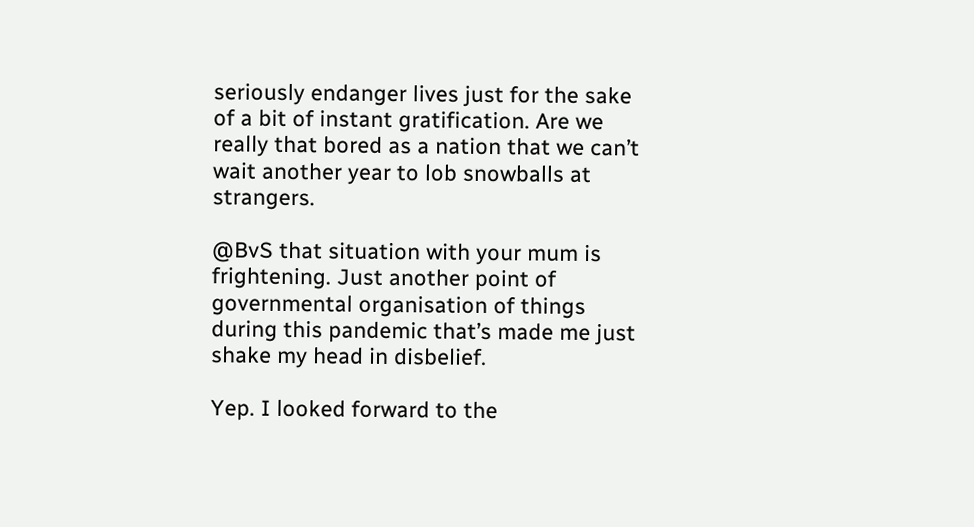seriously endanger lives just for the sake of a bit of instant gratification. Are we really that bored as a nation that we can’t wait another year to lob snowballs at strangers.

@BvS that situation with your mum is frightening. Just another point of governmental organisation of things during this pandemic that’s made me just shake my head in disbelief.

Yep. I looked forward to the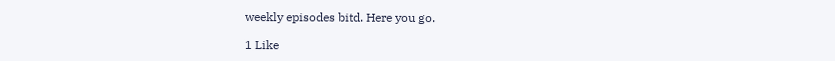weekly episodes bitd. Here you go.

1 Like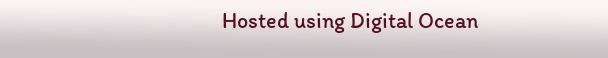Hosted using Digital Ocean